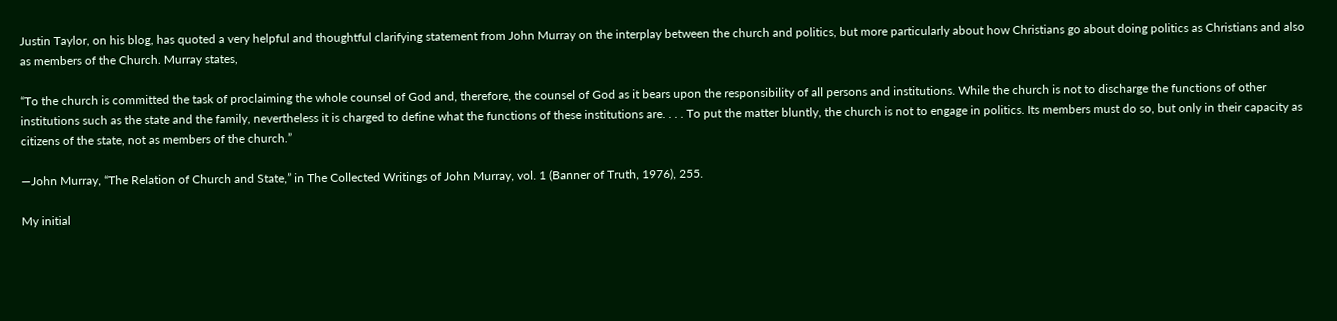Justin Taylor, on his blog, has quoted a very helpful and thoughtful clarifying statement from John Murray on the interplay between the church and politics, but more particularly about how Christians go about doing politics as Christians and also as members of the Church. Murray states,

“To the church is committed the task of proclaiming the whole counsel of God and, therefore, the counsel of God as it bears upon the responsibility of all persons and institutions. While the church is not to discharge the functions of other institutions such as the state and the family, nevertheless it is charged to define what the functions of these institutions are. . . . To put the matter bluntly, the church is not to engage in politics. Its members must do so, but only in their capacity as citizens of the state, not as members of the church.”

—John Murray, “The Relation of Church and State,” in The Collected Writings of John Murray, vol. 1 (Banner of Truth, 1976), 255.

My initial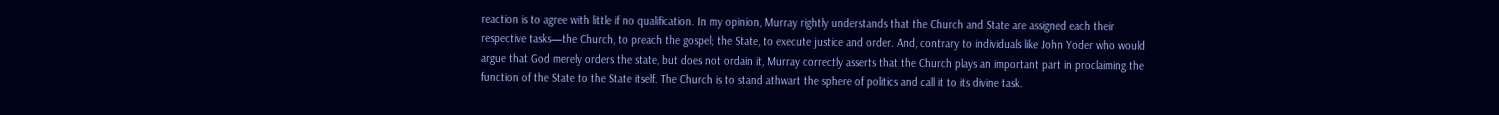reaction is to agree with little if no qualification. In my opinion, Murray rightly understands that the Church and State are assigned each their respective tasks—the Church, to preach the gospel; the State, to execute justice and order. And, contrary to individuals like John Yoder who would argue that God merely orders the state, but does not ordain it, Murray correctly asserts that the Church plays an important part in proclaiming the function of the State to the State itself. The Church is to stand athwart the sphere of politics and call it to its divine task.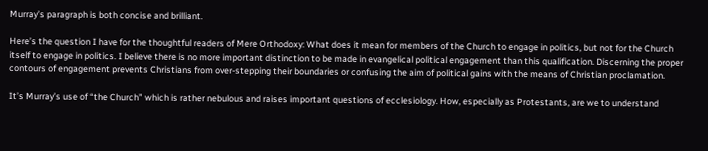Murray’s paragraph is both concise and brilliant.

Here’s the question I have for the thoughtful readers of Mere Orthodoxy: What does it mean for members of the Church to engage in politics, but not for the Church itself to engage in politics. I believe there is no more important distinction to be made in evangelical political engagement than this qualification. Discerning the proper contours of engagement prevents Christians from over-stepping their boundaries or confusing the aim of political gains with the means of Christian proclamation.

It’s Murray’s use of “the Church” which is rather nebulous and raises important questions of ecclesiology. How, especially as Protestants, are we to understand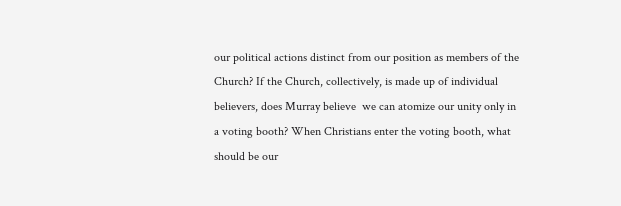our political actions distinct from our position as members of the Church? If the Church, collectively, is made up of individual believers, does Murray believe  we can atomize our unity only in a voting booth? When Christians enter the voting booth, what should be our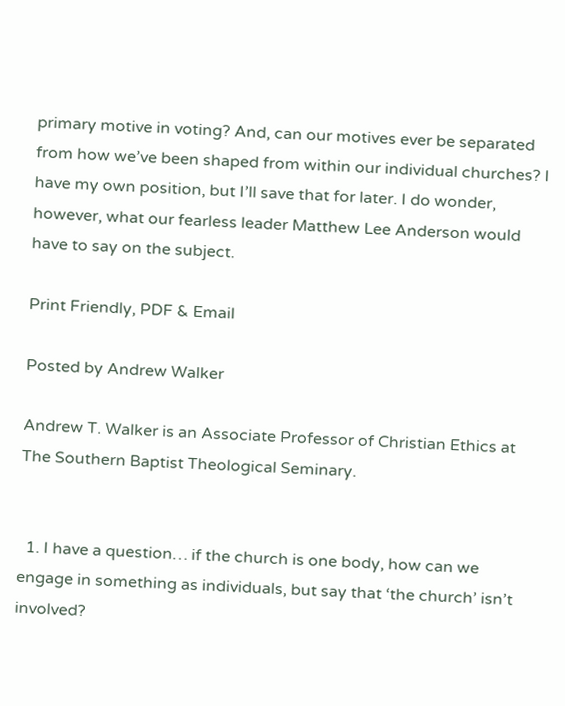primary motive in voting? And, can our motives ever be separated from how we’ve been shaped from within our individual churches? I have my own position, but I’ll save that for later. I do wonder, however, what our fearless leader Matthew Lee Anderson would have to say on the subject.

Print Friendly, PDF & Email

Posted by Andrew Walker

Andrew T. Walker is an Associate Professor of Christian Ethics at The Southern Baptist Theological Seminary.


  1. I have a question… if the church is one body, how can we engage in something as individuals, but say that ‘the church’ isn’t involved?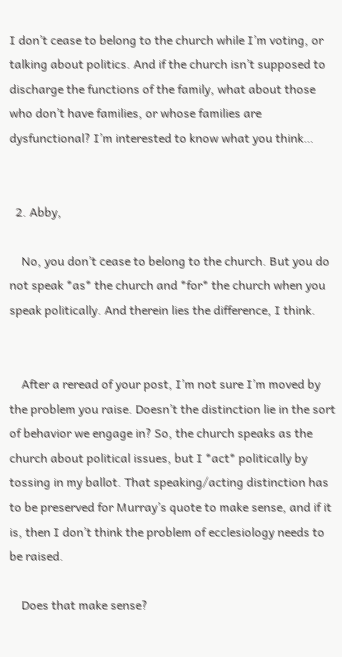I don’t cease to belong to the church while I’m voting, or talking about politics. And if the church isn’t supposed to discharge the functions of the family, what about those who don’t have families, or whose families are dysfunctional? I’m interested to know what you think…


  2. Abby,

    No, you don’t cease to belong to the church. But you do not speak *as* the church and *for* the church when you speak politically. And therein lies the difference, I think.


    After a reread of your post, I’m not sure I’m moved by the problem you raise. Doesn’t the distinction lie in the sort of behavior we engage in? So, the church speaks as the church about political issues, but I *act* politically by tossing in my ballot. That speaking/acting distinction has to be preserved for Murray’s quote to make sense, and if it is, then I don’t think the problem of ecclesiology needs to be raised.

    Does that make sense?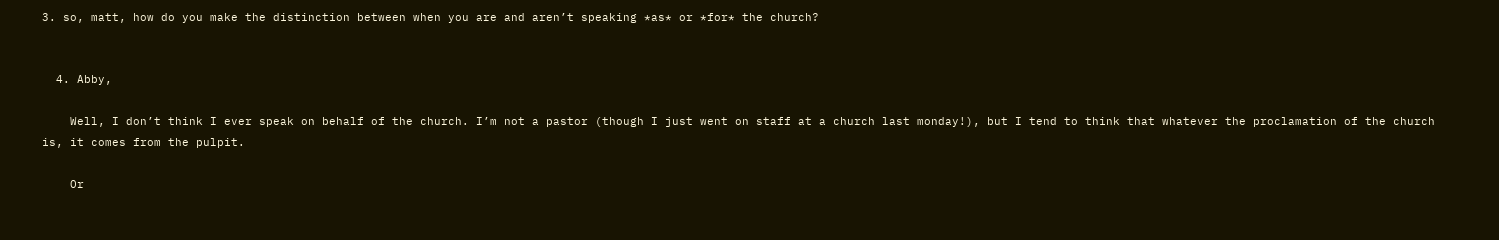3. so, matt, how do you make the distinction between when you are and aren’t speaking *as* or *for* the church?


  4. Abby,

    Well, I don’t think I ever speak on behalf of the church. I’m not a pastor (though I just went on staff at a church last monday!), but I tend to think that whatever the proclamation of the church is, it comes from the pulpit.

    Or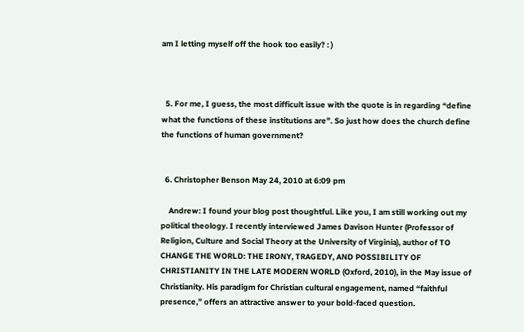am I letting myself off the hook too easily? : )



  5. For me, I guess, the most difficult issue with the quote is in regarding “define what the functions of these institutions are”. So just how does the church define the functions of human government?


  6. Christopher Benson May 24, 2010 at 6:09 pm

    Andrew: I found your blog post thoughtful. Like you, I am still working out my political theology. I recently interviewed James Davison Hunter (Professor of Religion, Culture and Social Theory at the University of Virginia), author of TO CHANGE THE WORLD: THE IRONY, TRAGEDY, AND POSSIBILITY OF CHRISTIANITY IN THE LATE MODERN WORLD (Oxford, 2010), in the May issue of Christianity. His paradigm for Christian cultural engagement, named “faithful presence,” offers an attractive answer to your bold-faced question.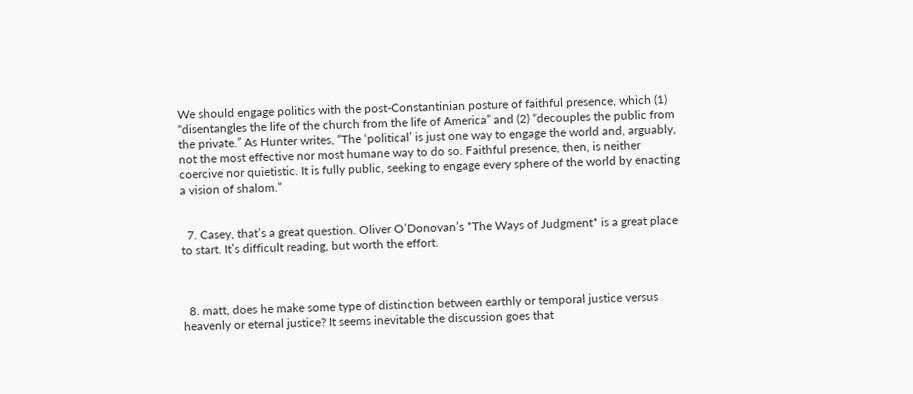We should engage politics with the post-Constantinian posture of faithful presence, which (1) “disentangles the life of the church from the life of America” and (2) “decouples the public from the private.” As Hunter writes, “The ‘political’ is just one way to engage the world and, arguably, not the most effective nor most humane way to do so. Faithful presence, then, is neither coercive nor quietistic. It is fully public, seeking to engage every sphere of the world by enacting a vision of shalom.”


  7. Casey, that’s a great question. Oliver O’Donovan’s *The Ways of Judgment* is a great place to start. It’s difficult reading, but worth the effort.



  8. matt, does he make some type of distinction between earthly or temporal justice versus heavenly or eternal justice? It seems inevitable the discussion goes that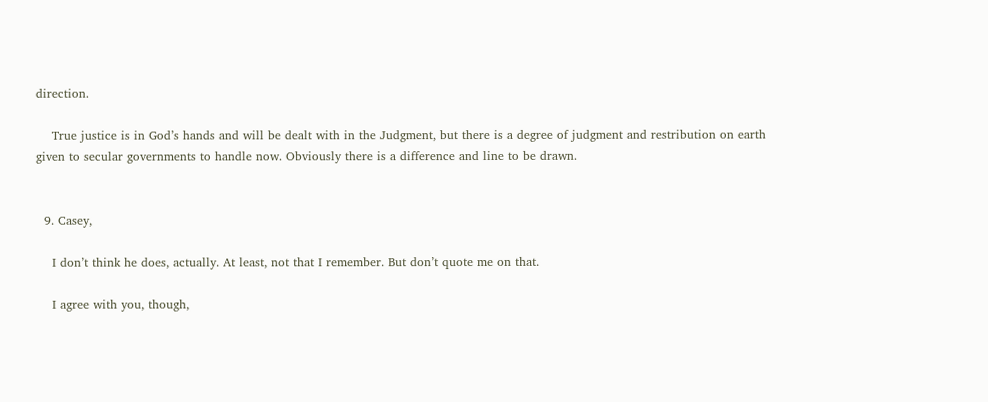direction.

    True justice is in God’s hands and will be dealt with in the Judgment, but there is a degree of judgment and restribution on earth given to secular governments to handle now. Obviously there is a difference and line to be drawn.


  9. Casey,

    I don’t think he does, actually. At least, not that I remember. But don’t quote me on that.

    I agree with you, though,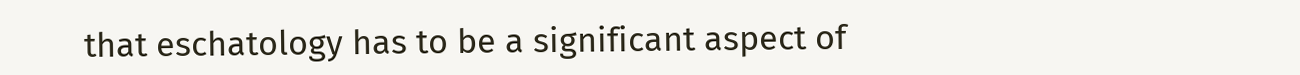that eschatology has to be a significant aspect of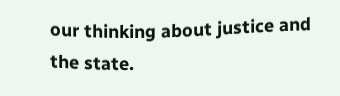our thinking about justice and the state.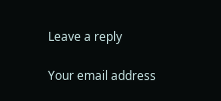Leave a reply

Your email address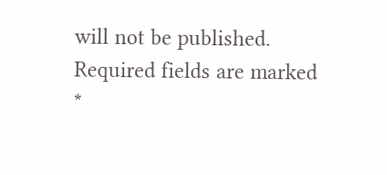will not be published. Required fields are marked *